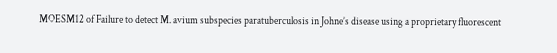MOESM12 of Failure to detect M. avium subspecies paratuberculosis in Johne’s disease using a proprietary fluorescent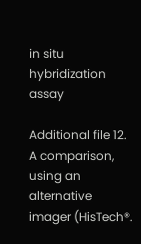in situ hybridization assay

Additional file 12. A comparison, using an alternative imager (HisTech®.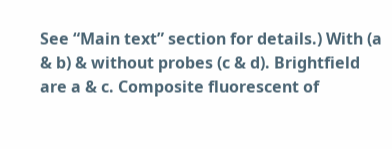See “Main text” section for details.) With (a & b) & without probes (c & d). Brightfield are a & c. Composite fluorescent of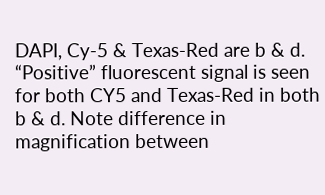DAPI, Cy-5 & Texas-Red are b & d. “Positive” fluorescent signal is seen for both CY5 and Texas-Red in both b & d. Note difference in magnification between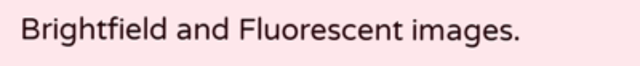Brightfield and Fluorescent images.